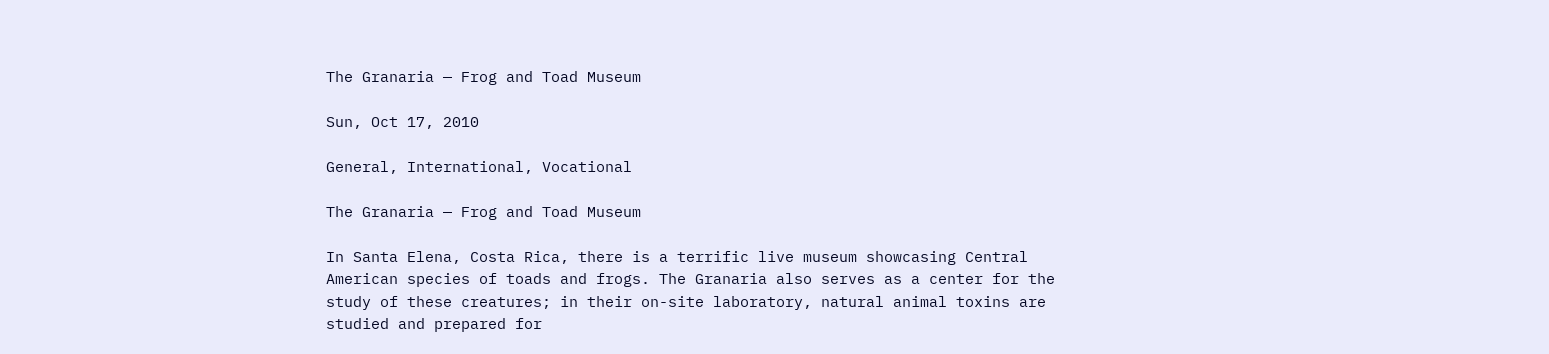The Granaria — Frog and Toad Museum

Sun, Oct 17, 2010

General, International, Vocational

The Granaria — Frog and Toad Museum

In Santa Elena, Costa Rica, there is a terrific live museum showcasing Central American species of toads and frogs. The Granaria also serves as a center for the study of these creatures; in their on-site laboratory, natural animal toxins are studied and prepared for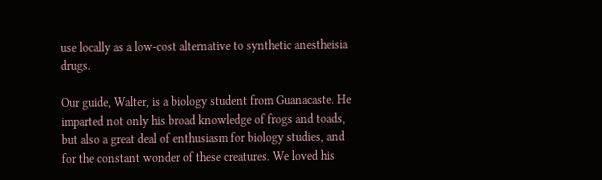use locally as a low-cost alternative to synthetic anestheisia drugs.

Our guide, Walter, is a biology student from Guanacaste. He imparted not only his broad knowledge of frogs and toads, but also a great deal of enthusiasm for biology studies, and for the constant wonder of these creatures. We loved his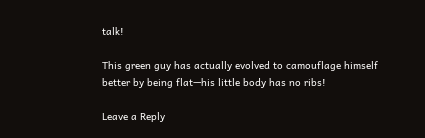talk!

This green guy has actually evolved to camouflage himself better by being flat—his little body has no ribs!

Leave a Reply